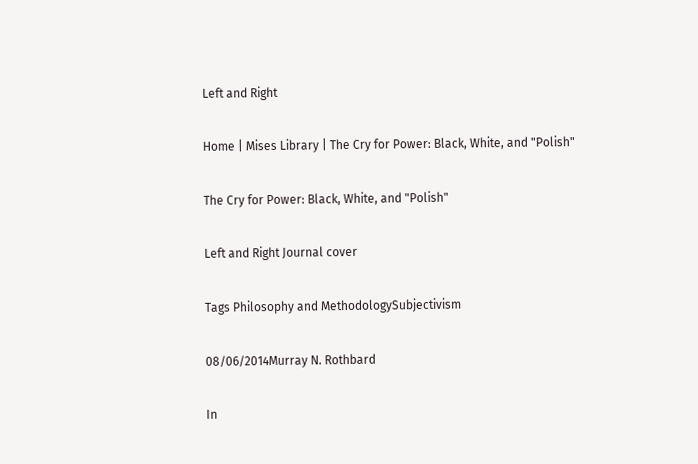Left and Right

Home | Mises Library | The Cry for Power: Black, White, and "Polish"

The Cry for Power: Black, White, and "Polish"

Left and Right Journal cover

Tags Philosophy and MethodologySubjectivism

08/06/2014Murray N. Rothbard

In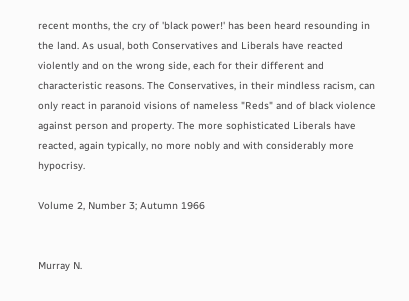recent months, the cry of 'black power!' has been heard resounding in the land. As usual, both Conservatives and Liberals have reacted violently and on the wrong side, each for their different and characteristic reasons. The Conservatives, in their mindless racism, can only react in paranoid visions of nameless "Reds" and of black violence against person and property. The more sophisticated Liberals have reacted, again typically, no more nobly and with considerably more hypocrisy.

Volume 2, Number 3; Autumn 1966


Murray N.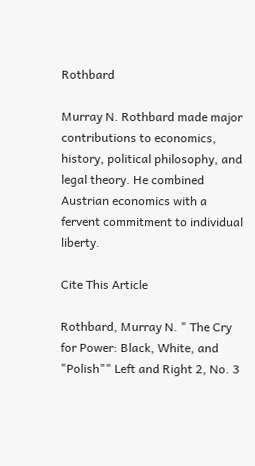Rothbard

Murray N. Rothbard made major contributions to economics, history, political philosophy, and legal theory. He combined Austrian economics with a fervent commitment to individual liberty.

Cite This Article

Rothbard, Murray N. " The Cry for Power: Black, White, and "Polish"" Left and Right 2, No. 3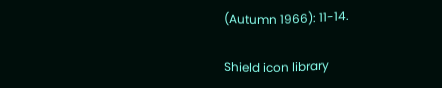(Autumn 1966): 11-14.

Shield icon library